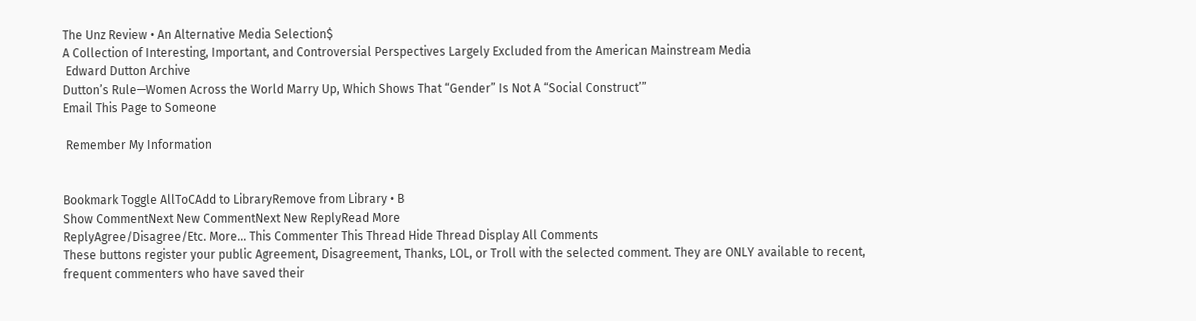The Unz Review • An Alternative Media Selection$
A Collection of Interesting, Important, and Controversial Perspectives Largely Excluded from the American Mainstream Media
 Edward Dutton Archive
Dutton’s Rule—Women Across the World Marry Up, Which Shows That “Gender” Is Not A “Social Construct’”
Email This Page to Someone

 Remember My Information


Bookmark Toggle AllToCAdd to LibraryRemove from Library • B
Show CommentNext New CommentNext New ReplyRead More
ReplyAgree/Disagree/Etc. More... This Commenter This Thread Hide Thread Display All Comments
These buttons register your public Agreement, Disagreement, Thanks, LOL, or Troll with the selected comment. They are ONLY available to recent, frequent commenters who have saved their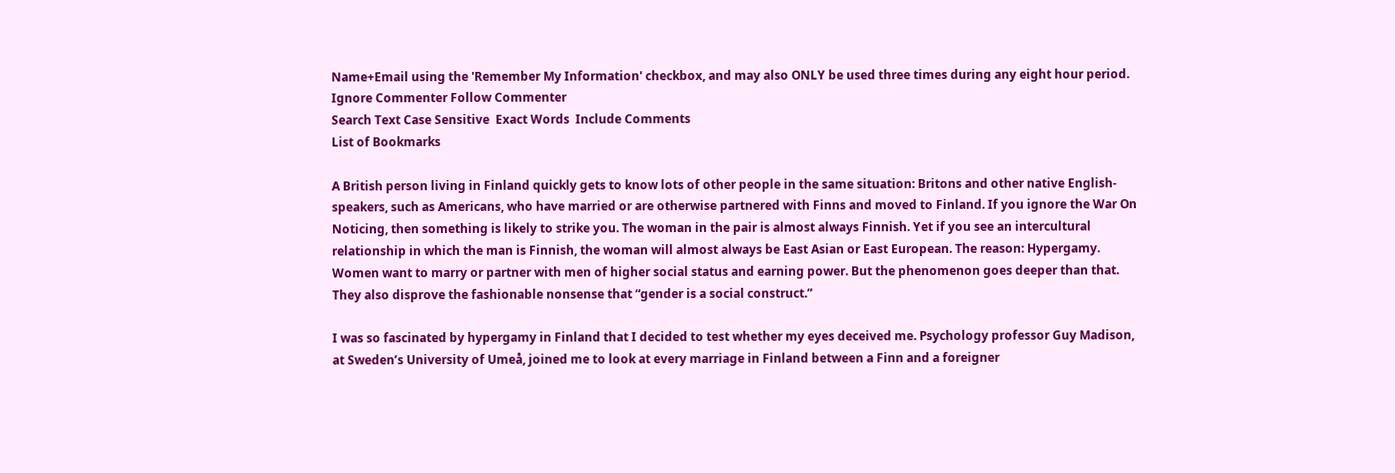Name+Email using the 'Remember My Information' checkbox, and may also ONLY be used three times during any eight hour period.
Ignore Commenter Follow Commenter
Search Text Case Sensitive  Exact Words  Include Comments
List of Bookmarks

A British person living in Finland quickly gets to know lots of other people in the same situation: Britons and other native English-speakers, such as Americans, who have married or are otherwise partnered with Finns and moved to Finland. If you ignore the War On Noticing, then something is likely to strike you. The woman in the pair is almost always Finnish. Yet if you see an intercultural relationship in which the man is Finnish, the woman will almost always be East Asian or East European. The reason: Hypergamy. Women want to marry or partner with men of higher social status and earning power. But the phenomenon goes deeper than that. They also disprove the fashionable nonsense that “gender is a social construct.”

I was so fascinated by hypergamy in Finland that I decided to test whether my eyes deceived me. Psychology professor Guy Madison, at Sweden’s University of Umeå, joined me to look at every marriage in Finland between a Finn and a foreigner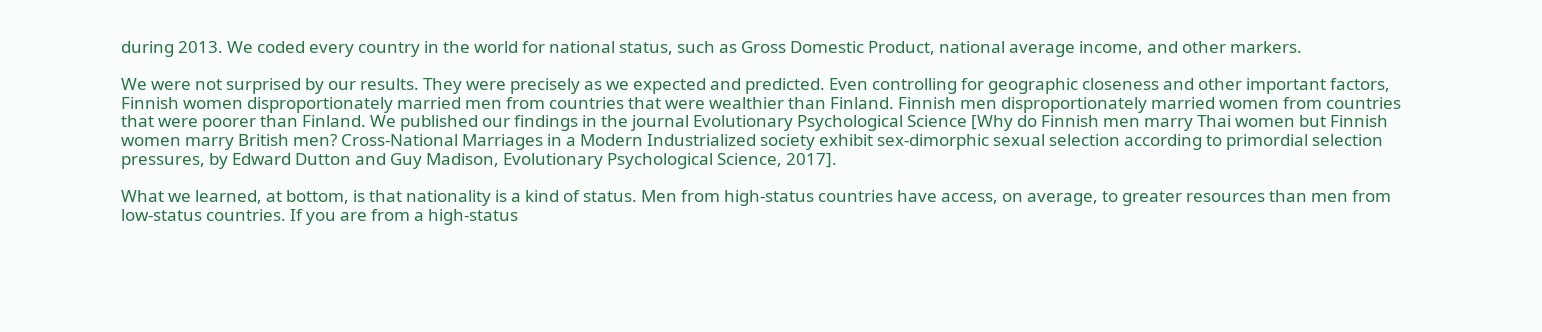during 2013. We coded every country in the world for national status, such as Gross Domestic Product, national average income, and other markers.

We were not surprised by our results. They were precisely as we expected and predicted. Even controlling for geographic closeness and other important factors, Finnish women disproportionately married men from countries that were wealthier than Finland. Finnish men disproportionately married women from countries that were poorer than Finland. We published our findings in the journal Evolutionary Psychological Science [Why do Finnish men marry Thai women but Finnish women marry British men? Cross-National Marriages in a Modern Industrialized society exhibit sex-dimorphic sexual selection according to primordial selection pressures, by Edward Dutton and Guy Madison, Evolutionary Psychological Science, 2017].

What we learned, at bottom, is that nationality is a kind of status. Men from high-status countries have access, on average, to greater resources than men from low-status countries. If you are from a high-status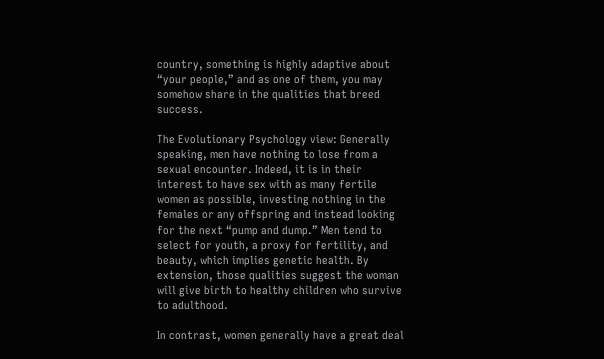country, something is highly adaptive about “your people,” and as one of them, you may somehow share in the qualities that breed success.

The Evolutionary Psychology view: Generally speaking, men have nothing to lose from a sexual encounter. Indeed, it is in their interest to have sex with as many fertile women as possible, investing nothing in the females or any offspring and instead looking for the next “pump and dump.” Men tend to select for youth, a proxy for fertility, and beauty, which implies genetic health. By extension, those qualities suggest the woman will give birth to healthy children who survive to adulthood.

In contrast, women generally have a great deal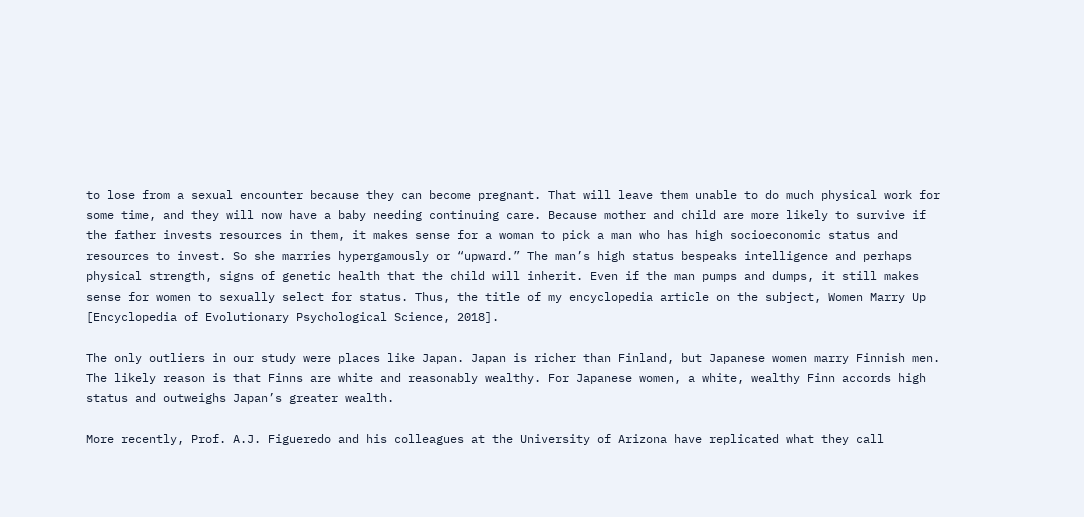to lose from a sexual encounter because they can become pregnant. That will leave them unable to do much physical work for some time, and they will now have a baby needing continuing care. Because mother and child are more likely to survive if the father invests resources in them, it makes sense for a woman to pick a man who has high socioeconomic status and resources to invest. So she marries hypergamously or “upward.” The man’s high status bespeaks intelligence and perhaps physical strength, signs of genetic health that the child will inherit. Even if the man pumps and dumps, it still makes sense for women to sexually select for status. Thus, the title of my encyclopedia article on the subject, Women Marry Up [Encyclopedia of Evolutionary Psychological Science, 2018].

The only outliers in our study were places like Japan. Japan is richer than Finland, but Japanese women marry Finnish men. The likely reason is that Finns are white and reasonably wealthy. For Japanese women, a white, wealthy Finn accords high status and outweighs Japan’s greater wealth.

More recently, Prof. A.J. Figueredo and his colleagues at the University of Arizona have replicated what they call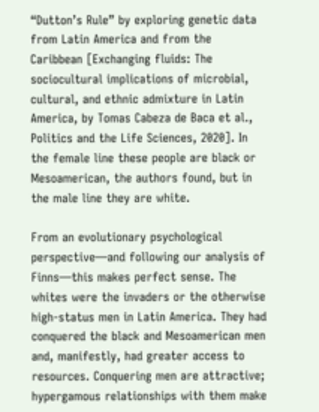“Dutton’s Rule” by exploring genetic data from Latin America and from the Caribbean [Exchanging fluids: The sociocultural implications of microbial, cultural, and ethnic admixture in Latin America, by Tomas Cabeza de Baca et al., Politics and the Life Sciences, 2020]. In the female line these people are black or Mesoamerican, the authors found, but in the male line they are white.

From an evolutionary psychological perspective—and following our analysis of Finns—this makes perfect sense. The whites were the invaders or the otherwise high-status men in Latin America. They had conquered the black and Mesoamerican men and, manifestly, had greater access to resources. Conquering men are attractive; hypergamous relationships with them make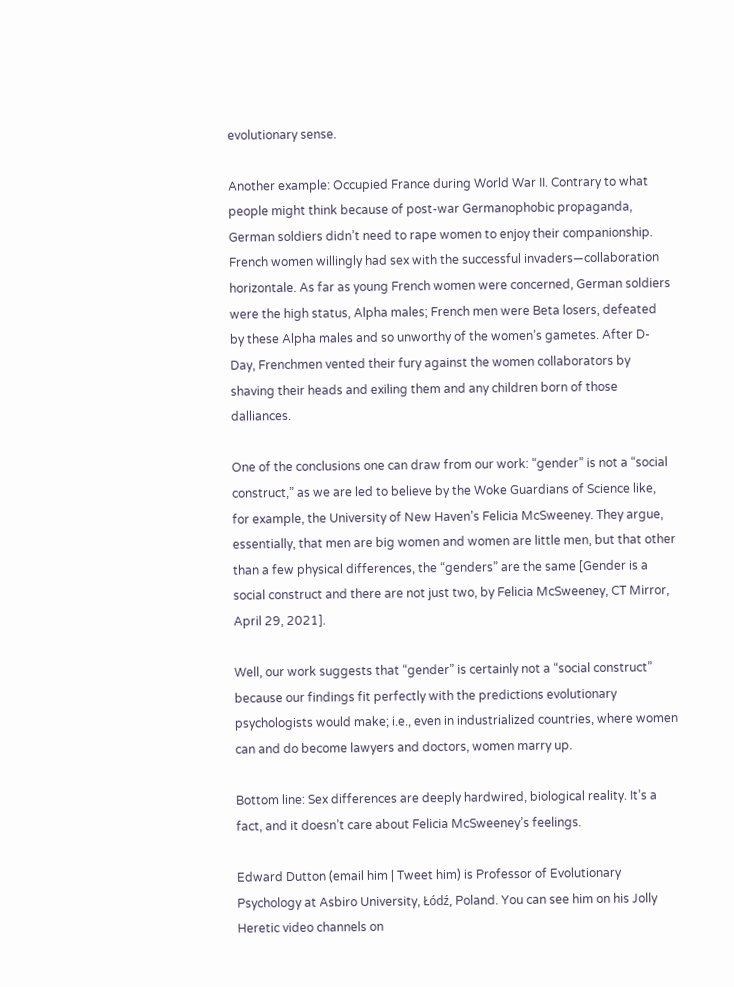evolutionary sense.

Another example: Occupied France during World War II. Contrary to what people might think because of post-war Germanophobic propaganda, German soldiers didn’t need to rape women to enjoy their companionship. French women willingly had sex with the successful invaders—collaboration horizontale. As far as young French women were concerned, German soldiers were the high status, Alpha males; French men were Beta losers, defeated by these Alpha males and so unworthy of the women’s gametes. After D-Day, Frenchmen vented their fury against the women collaborators by shaving their heads and exiling them and any children born of those dalliances.

One of the conclusions one can draw from our work: “gender” is not a “social construct,” as we are led to believe by the Woke Guardians of Science like, for example, the University of New Haven’s Felicia McSweeney. They argue, essentially, that men are big women and women are little men, but that other than a few physical differences, the “genders” are the same [Gender is a social construct and there are not just two, by Felicia McSweeney, CT Mirror, April 29, 2021].

Well, our work suggests that “gender” is certainly not a “social construct” because our findings fit perfectly with the predictions evolutionary psychologists would make; i.e., even in industrialized countries, where women can and do become lawyers and doctors, women marry up.

Bottom line: Sex differences are deeply hardwired, biological reality. It’s a fact, and it doesn’t care about Felicia McSweeney’s feelings.

Edward Dutton (email him | Tweet him) is Professor of Evolutionary Psychology at Asbiro University, Łódź, Poland. You can see him on his Jolly Heretic video channels on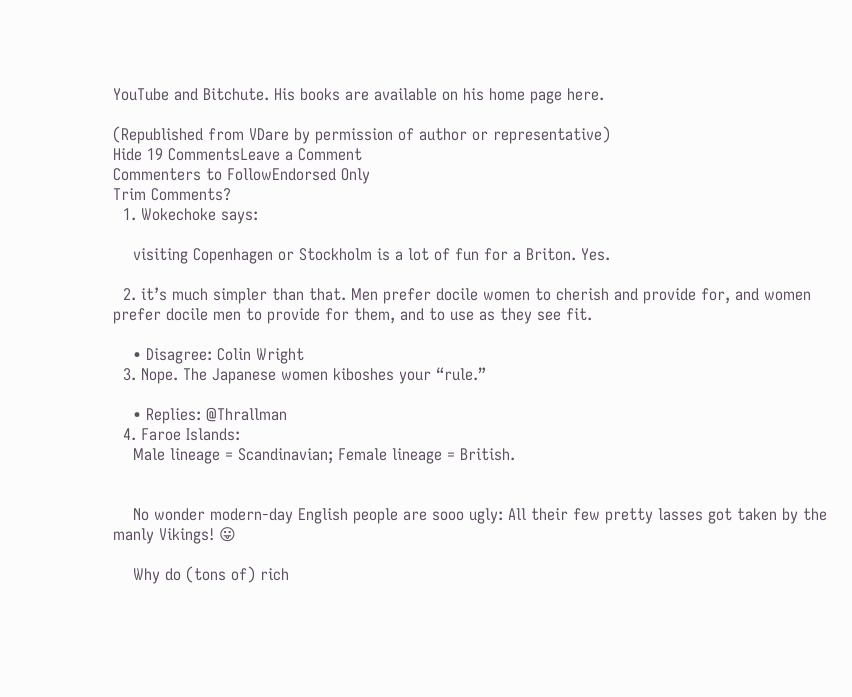YouTube and Bitchute. His books are available on his home page here.

(Republished from VDare by permission of author or representative)
Hide 19 CommentsLeave a Comment
Commenters to FollowEndorsed Only
Trim Comments?
  1. Wokechoke says:

    visiting Copenhagen or Stockholm is a lot of fun for a Briton. Yes.

  2. it’s much simpler than that. Men prefer docile women to cherish and provide for, and women prefer docile men to provide for them, and to use as they see fit.

    • Disagree: Colin Wright
  3. Nope. The Japanese women kiboshes your “rule.”

    • Replies: @Thrallman
  4. Faroe Islands:
    Male lineage = Scandinavian; Female lineage = British.


    No wonder modern-day English people are sooo ugly: All their few pretty lasses got taken by the manly Vikings! 😛

    Why do (tons of) rich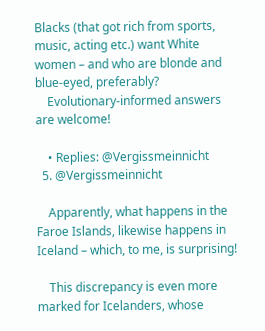Blacks (that got rich from sports, music, acting etc.) want White women – and who are blonde and blue-eyed, preferably?
    Evolutionary-informed answers are welcome!

    • Replies: @Vergissmeinnicht
  5. @Vergissmeinnicht

    Apparently, what happens in the Faroe Islands, likewise happens in Iceland – which, to me, is surprising!

    This discrepancy is even more marked for Icelanders, whose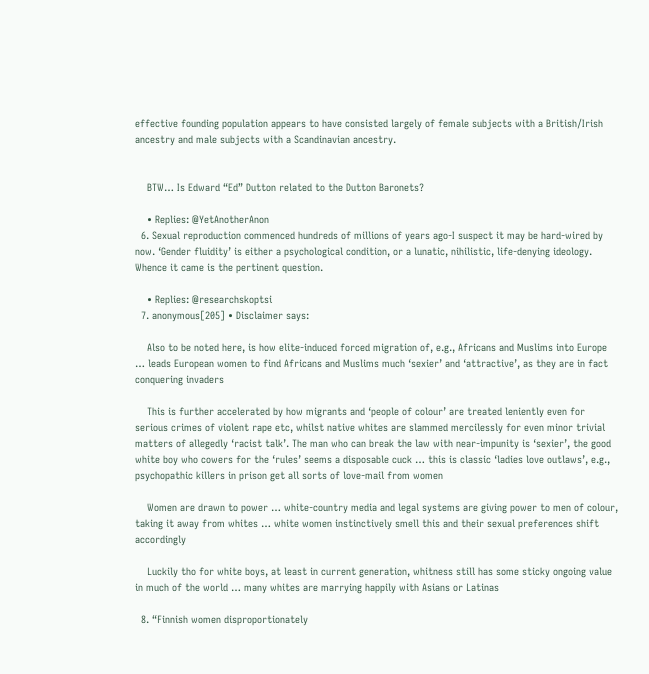effective founding population appears to have consisted largely of female subjects with a British/Irish ancestry and male subjects with a Scandinavian ancestry.


    BTW… Is Edward “Ed” Dutton related to the Dutton Baronets?

    • Replies: @YetAnotherAnon
  6. Sexual reproduction commenced hundreds of millions of years ago-I suspect it may be hard-wired by now. ‘Gender fluidity’ is either a psychological condition, or a lunatic, nihilistic, life-denying ideology. Whence it came is the pertinent question.

    • Replies: @researchskoptsi
  7. anonymous[205] • Disclaimer says:

    Also to be noted here, is how elite-induced forced migration of, e.g., Africans and Muslims into Europe … leads European women to find Africans and Muslims much ‘sexier’ and ‘attractive’, as they are in fact conquering invaders

    This is further accelerated by how migrants and ‘people of colour’ are treated leniently even for serious crimes of violent rape etc, whilst native whites are slammed mercilessly for even minor trivial matters of allegedly ‘racist talk’. The man who can break the law with near-impunity is ‘sexier’, the good white boy who cowers for the ‘rules’ seems a disposable cuck … this is classic ‘ladies love outlaws’, e.g., psychopathic killers in prison get all sorts of love-mail from women

    Women are drawn to power … white-country media and legal systems are giving power to men of colour, taking it away from whites … white women instinctively smell this and their sexual preferences shift accordingly

    Luckily tho for white boys, at least in current generation, whitness still has some sticky ongoing value in much of the world … many whites are marrying happily with Asians or Latinas

  8. “Finnish women disproportionately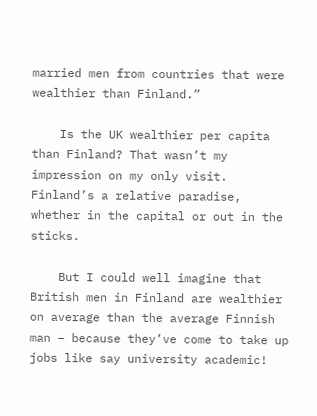married men from countries that were wealthier than Finland.”

    Is the UK wealthier per capita than Finland? That wasn’t my impression on my only visit. Finland’s a relative paradise, whether in the capital or out in the sticks.

    But I could well imagine that British men in Finland are wealthier on average than the average Finnish man – because they’ve come to take up jobs like say university academic!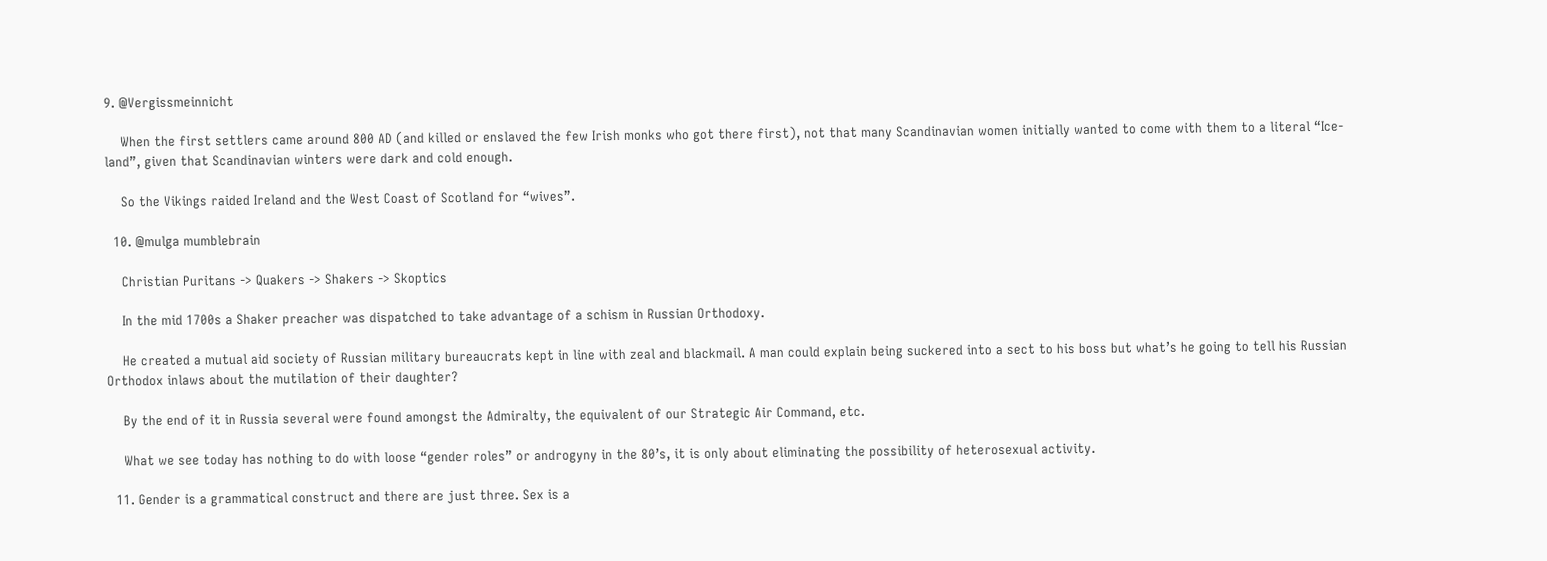9. @Vergissmeinnicht

    When the first settlers came around 800 AD (and killed or enslaved the few Irish monks who got there first), not that many Scandinavian women initially wanted to come with them to a literal “Ice-land”, given that Scandinavian winters were dark and cold enough.

    So the Vikings raided Ireland and the West Coast of Scotland for “wives”.

  10. @mulga mumblebrain

    Christian Puritans -> Quakers -> Shakers -> Skoptics

    In the mid 1700s a Shaker preacher was dispatched to take advantage of a schism in Russian Orthodoxy.

    He created a mutual aid society of Russian military bureaucrats kept in line with zeal and blackmail. A man could explain being suckered into a sect to his boss but what’s he going to tell his Russian Orthodox inlaws about the mutilation of their daughter?

    By the end of it in Russia several were found amongst the Admiralty, the equivalent of our Strategic Air Command, etc.

    What we see today has nothing to do with loose “gender roles” or androgyny in the 80’s, it is only about eliminating the possibility of heterosexual activity.

  11. Gender is a grammatical construct and there are just three. Sex is a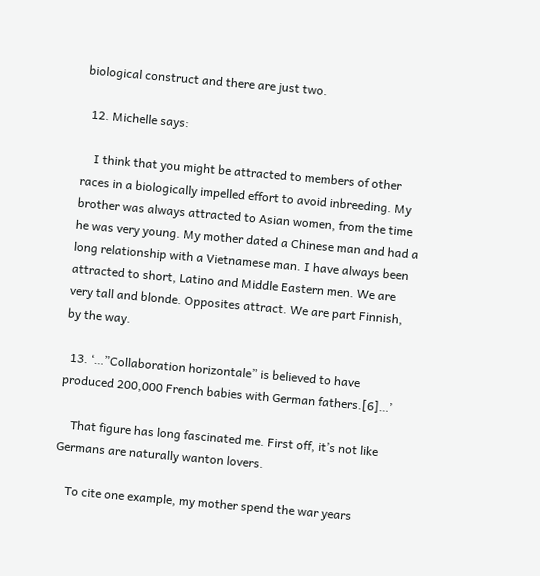biological construct and there are just two.

  12. Michelle says:

    I think that you might be attracted to members of other races in a biologically impelled effort to avoid inbreeding. My brother was always attracted to Asian women, from the time he was very young. My mother dated a Chinese man and had a long relationship with a Vietnamese man. I have always been attracted to short, Latino and Middle Eastern men. We are very tall and blonde. Opposites attract. We are part Finnish, by the way.

  13. ‘…”Collaboration horizontale” is believed to have produced 200,000 French babies with German fathers.[6]…’

    That figure has long fascinated me. First off, it’s not like Germans are naturally wanton lovers.

    To cite one example, my mother spend the war years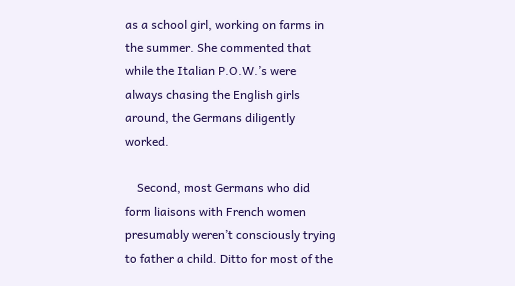as a school girl, working on farms in the summer. She commented that while the Italian P.O.W.’s were always chasing the English girls around, the Germans diligently worked.

    Second, most Germans who did form liaisons with French women presumably weren’t consciously trying to father a child. Ditto for most of the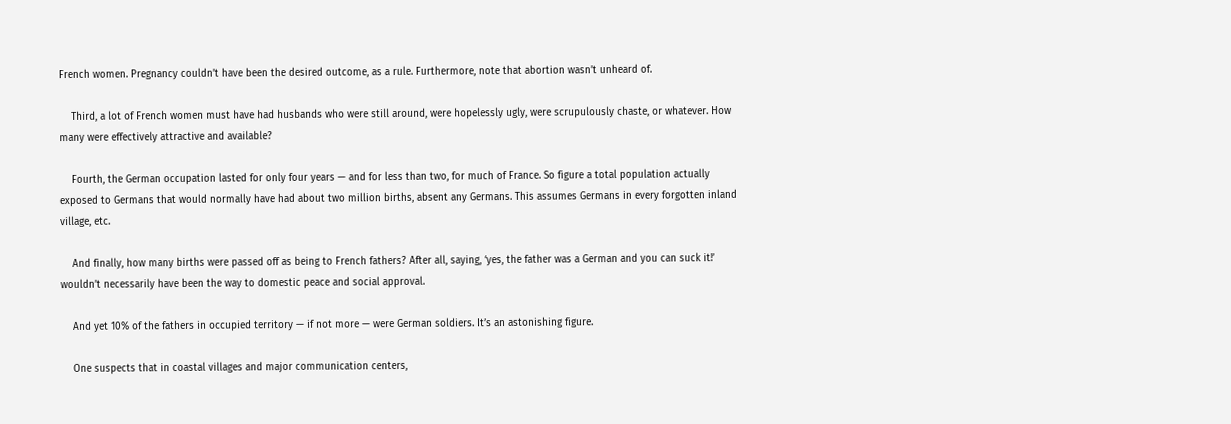French women. Pregnancy couldn’t have been the desired outcome, as a rule. Furthermore, note that abortion wasn’t unheard of.

    Third, a lot of French women must have had husbands who were still around, were hopelessly ugly, were scrupulously chaste, or whatever. How many were effectively attractive and available?

    Fourth, the German occupation lasted for only four years — and for less than two, for much of France. So figure a total population actually exposed to Germans that would normally have had about two million births, absent any Germans. This assumes Germans in every forgotten inland village, etc.

    And finally, how many births were passed off as being to French fathers? After all, saying, ‘yes, the father was a German and you can suck it!’ wouldn’t necessarily have been the way to domestic peace and social approval.

    And yet 10% of the fathers in occupied territory — if not more — were German soldiers. It’s an astonishing figure.

    One suspects that in coastal villages and major communication centers,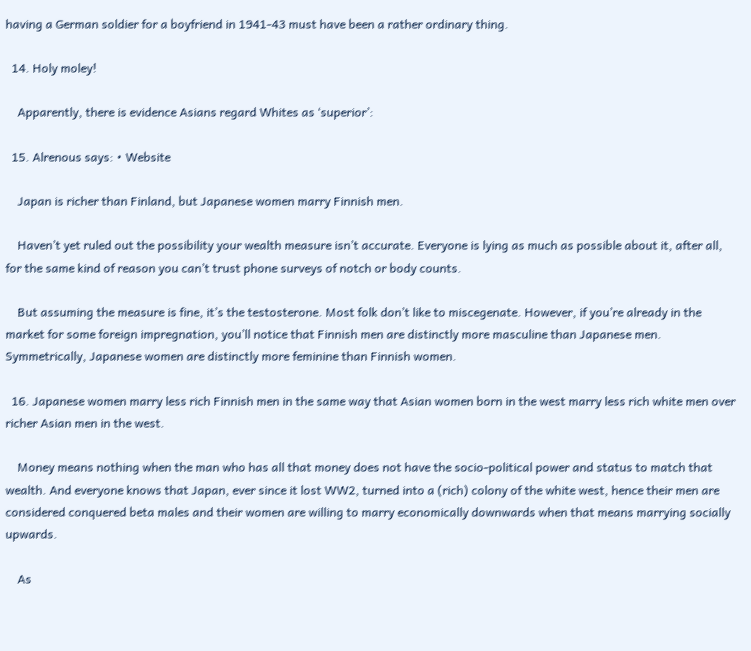having a German soldier for a boyfriend in 1941-43 must have been a rather ordinary thing.

  14. Holy moley!

    Apparently, there is evidence Asians regard Whites as ‘superior’:

  15. Alrenous says: • Website

    Japan is richer than Finland, but Japanese women marry Finnish men.

    Haven’t yet ruled out the possibility your wealth measure isn’t accurate. Everyone is lying as much as possible about it, after all, for the same kind of reason you can’t trust phone surveys of notch or body counts.

    But assuming the measure is fine, it’s the testosterone. Most folk don’t like to miscegenate. However, if you’re already in the market for some foreign impregnation, you’ll notice that Finnish men are distinctly more masculine than Japanese men. Symmetrically, Japanese women are distinctly more feminine than Finnish women.

  16. Japanese women marry less rich Finnish men in the same way that Asian women born in the west marry less rich white men over richer Asian men in the west.

    Money means nothing when the man who has all that money does not have the socio-political power and status to match that wealth. And everyone knows that Japan, ever since it lost WW2, turned into a (rich) colony of the white west, hence their men are considered conquered beta males and their women are willing to marry economically downwards when that means marrying socially upwards.

    As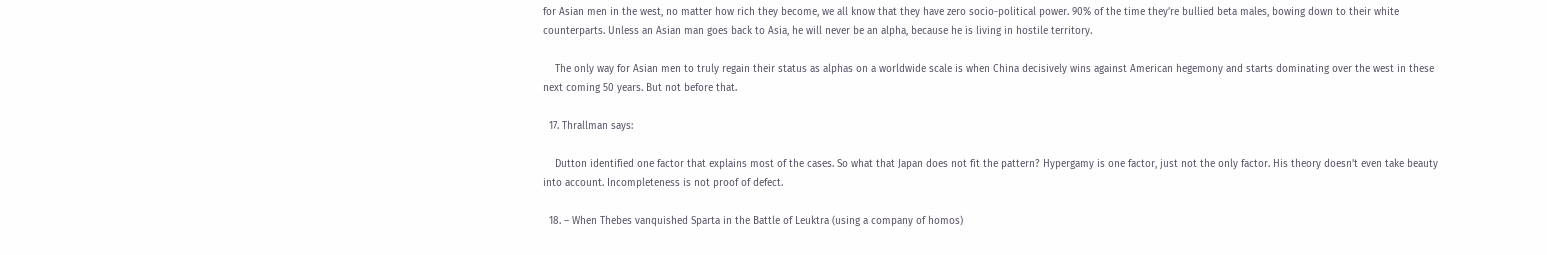for Asian men in the west, no matter how rich they become, we all know that they have zero socio-political power. 90% of the time they’re bullied beta males, bowing down to their white counterparts. Unless an Asian man goes back to Asia, he will never be an alpha, because he is living in hostile territory.

    The only way for Asian men to truly regain their status as alphas on a worldwide scale is when China decisively wins against American hegemony and starts dominating over the west in these next coming 50 years. But not before that.

  17. Thrallman says:

    Dutton identified one factor that explains most of the cases. So what that Japan does not fit the pattern? Hypergamy is one factor, just not the only factor. His theory doesn’t even take beauty into account. Incompleteness is not proof of defect.

  18. – When Thebes vanquished Sparta in the Battle of Leuktra (using a company of homos)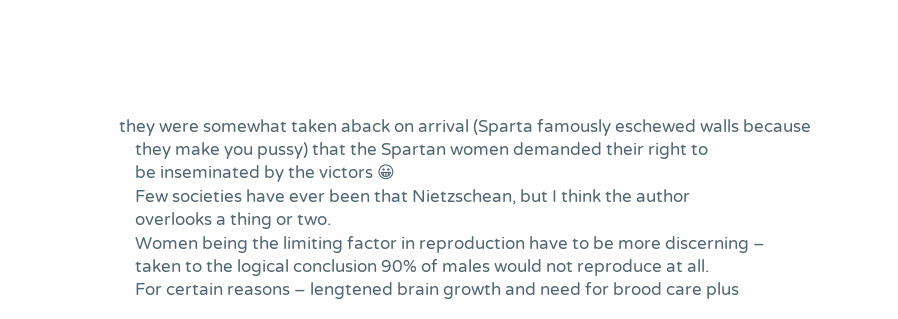they were somewhat taken aback on arrival (Sparta famously eschewed walls because
    they make you pussy) that the Spartan women demanded their right to
    be inseminated by the victors 😀
    Few societies have ever been that Nietzschean, but I think the author
    overlooks a thing or two.
    Women being the limiting factor in reproduction have to be more discerning –
    taken to the logical conclusion 90% of males would not reproduce at all.
    For certain reasons – lengtened brain growth and need for brood care plus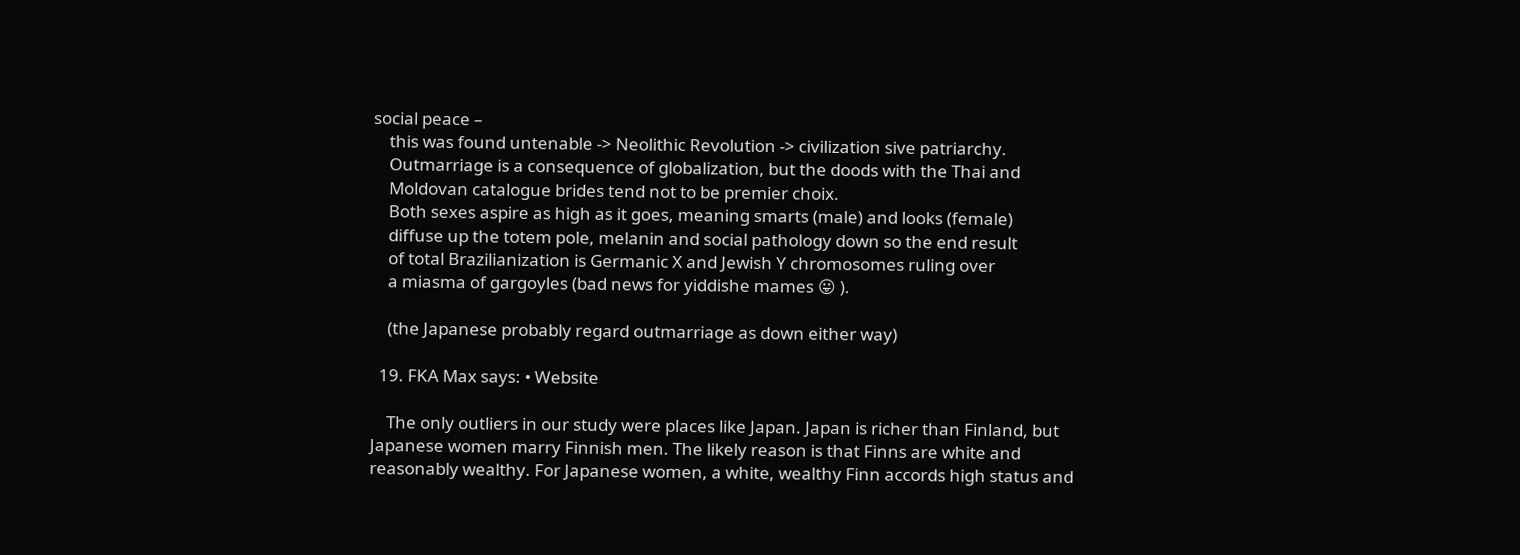social peace –
    this was found untenable -> Neolithic Revolution -> civilization sive patriarchy.
    Outmarriage is a consequence of globalization, but the doods with the Thai and
    Moldovan catalogue brides tend not to be premier choix.
    Both sexes aspire as high as it goes, meaning smarts (male) and looks (female)
    diffuse up the totem pole, melanin and social pathology down so the end result
    of total Brazilianization is Germanic X and Jewish Y chromosomes ruling over
    a miasma of gargoyles (bad news for yiddishe mames 😛 ).

    (the Japanese probably regard outmarriage as down either way)

  19. FKA Max says: • Website

    The only outliers in our study were places like Japan. Japan is richer than Finland, but Japanese women marry Finnish men. The likely reason is that Finns are white and reasonably wealthy. For Japanese women, a white, wealthy Finn accords high status and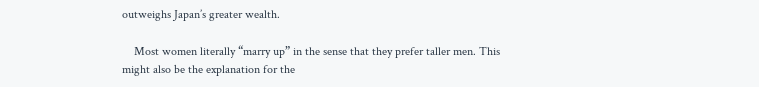outweighs Japan’s greater wealth.

    Most women literally “marry up” in the sense that they prefer taller men. This might also be the explanation for the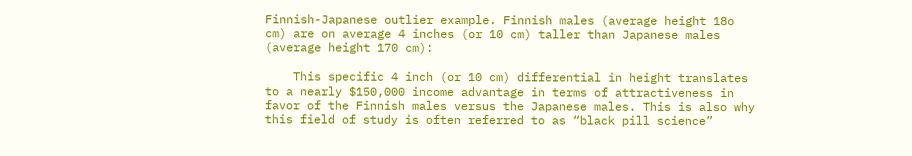Finnish-Japanese outlier example. Finnish males (average height 18o cm) are on average 4 inches (or 10 cm) taller than Japanese males (average height 170 cm):

    This specific 4 inch (or 10 cm) differential in height translates to a nearly $150,000 income advantage in terms of attractiveness in favor of the Finnish males versus the Japanese males. This is also why this field of study is often referred to as “black pill science”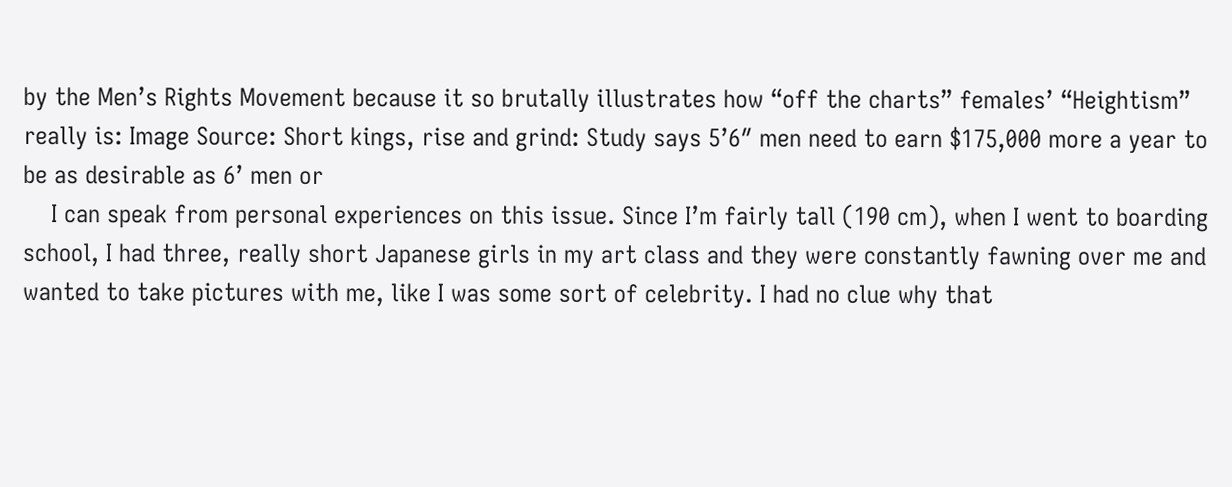by the Men’s Rights Movement because it so brutally illustrates how “off the charts” females’ “Heightism” really is: Image Source: Short kings, rise and grind: Study says 5’6″ men need to earn $175,000 more a year to be as desirable as 6’ men or
    I can speak from personal experiences on this issue. Since I’m fairly tall (190 cm), when I went to boarding school, I had three, really short Japanese girls in my art class and they were constantly fawning over me and wanted to take pictures with me, like I was some sort of celebrity. I had no clue why that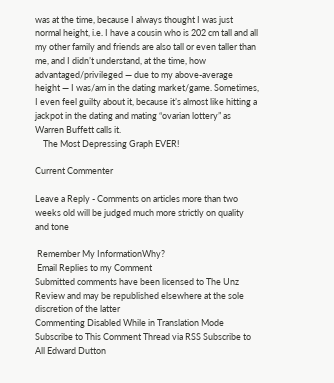was at the time, because I always thought I was just normal height, i.e. I have a cousin who is 202 cm tall and all my other family and friends are also tall or even taller than me, and I didn’t understand, at the time, how advantaged/privileged — due to my above-average height — I was/am in the dating market/game. Sometimes, I even feel guilty about it, because it’s almost like hitting a jackpot in the dating and mating “ovarian lottery” as Warren Buffett calls it.
    The Most Depressing Graph EVER!

Current Commenter

Leave a Reply - Comments on articles more than two weeks old will be judged much more strictly on quality and tone

 Remember My InformationWhy?
 Email Replies to my Comment
Submitted comments have been licensed to The Unz Review and may be republished elsewhere at the sole discretion of the latter
Commenting Disabled While in Translation Mode
Subscribe to This Comment Thread via RSS Subscribe to All Edward Dutton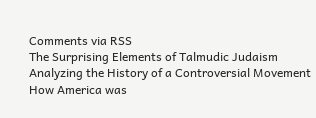Comments via RSS
The Surprising Elements of Talmudic Judaism
Analyzing the History of a Controversial Movement
How America was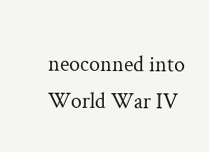neoconned into World War IV